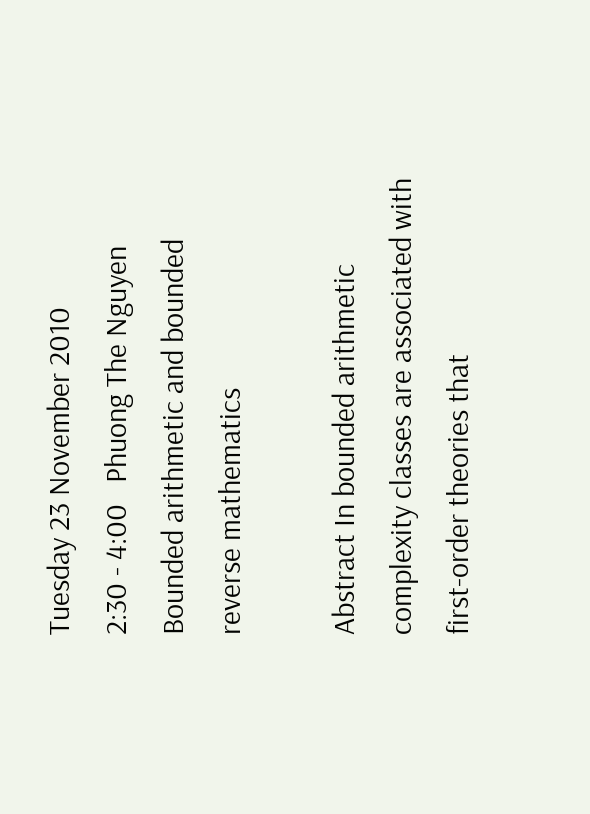Tuesday 23 November 2010
2:30 - 4:00   Phuong The Nguyen
Bounded arithmetic and bounded reverse mathematics

Abstract In bounded arithmetic complexity classes are associated with first-order theories that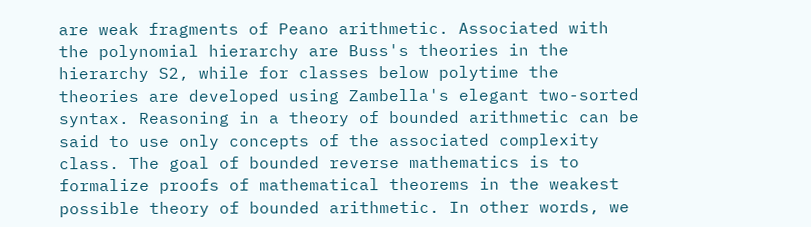are weak fragments of Peano arithmetic. Associated with the polynomial hierarchy are Buss's theories in the hierarchy S2, while for classes below polytime the theories are developed using Zambella's elegant two-sorted syntax. Reasoning in a theory of bounded arithmetic can be said to use only concepts of the associated complexity class. The goal of bounded reverse mathematics is to formalize proofs of mathematical theorems in the weakest possible theory of bounded arithmetic. In other words, we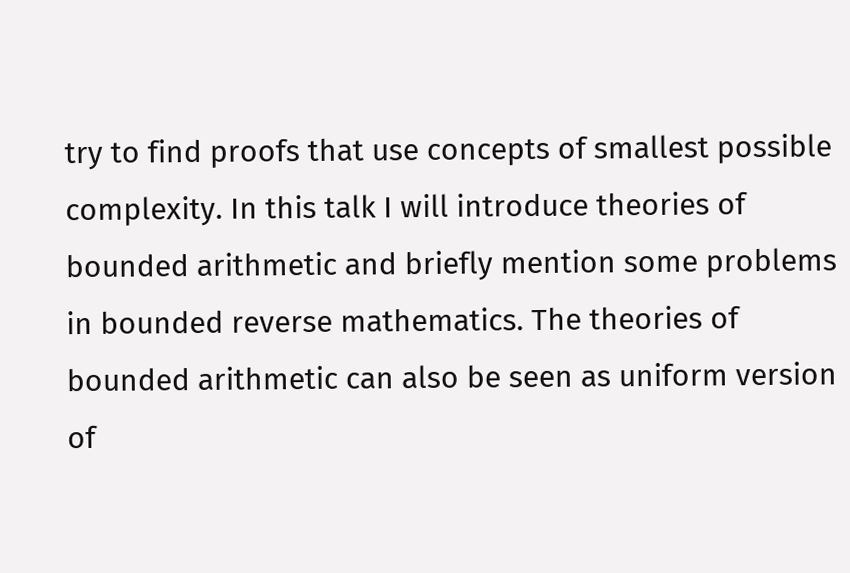try to find proofs that use concepts of smallest possible complexity. In this talk I will introduce theories of bounded arithmetic and briefly mention some problems in bounded reverse mathematics. The theories of bounded arithmetic can also be seen as uniform version of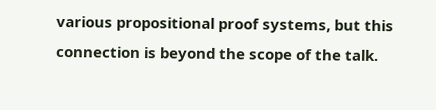various propositional proof systems, but this connection is beyond the scope of the talk.